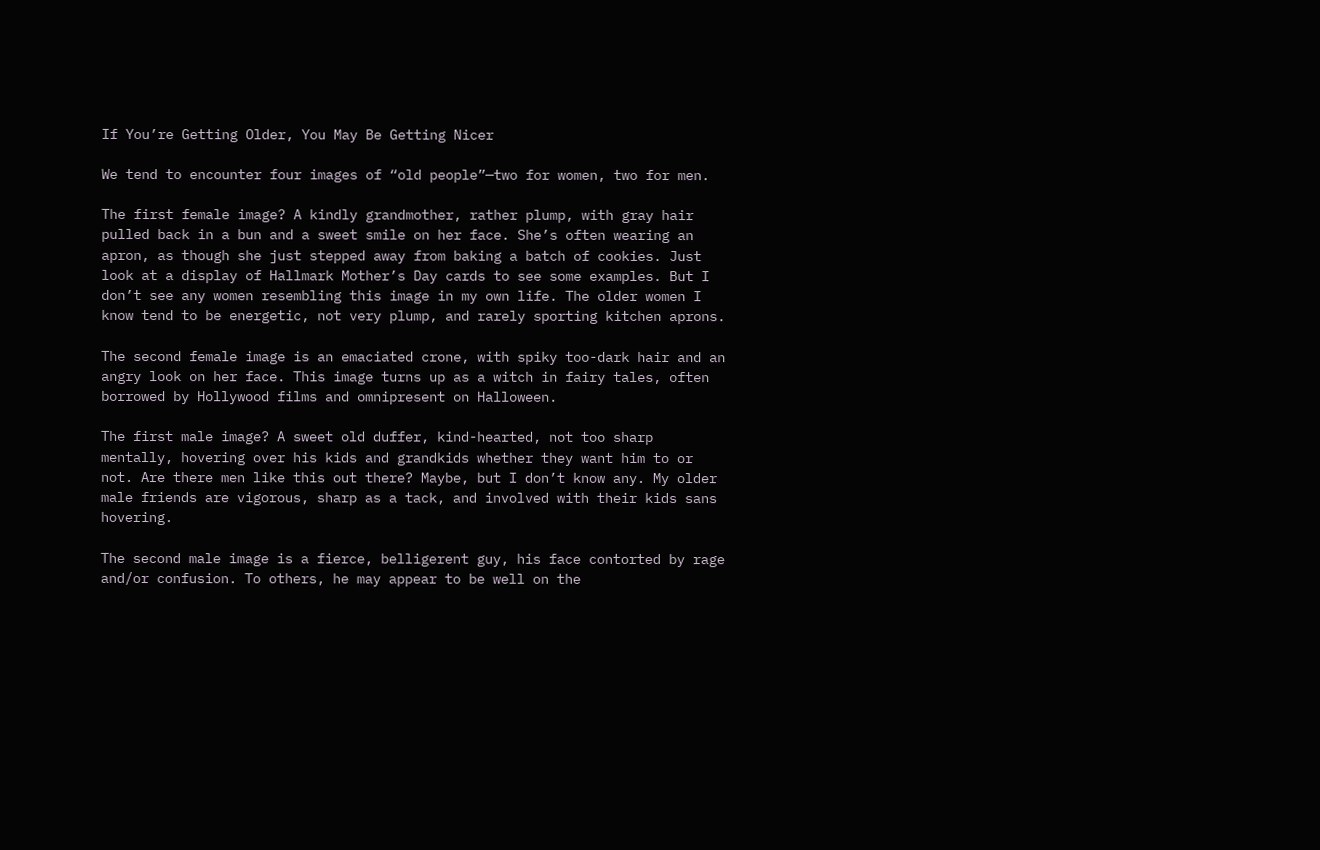If You’re Getting Older, You May Be Getting Nicer

We tend to encounter four images of “old people”—two for women, two for men.

The first female image? A kindly grandmother, rather plump, with gray hair pulled back in a bun and a sweet smile on her face. She’s often wearing an apron, as though she just stepped away from baking a batch of cookies. Just look at a display of Hallmark Mother’s Day cards to see some examples. But I don’t see any women resembling this image in my own life. The older women I know tend to be energetic, not very plump, and rarely sporting kitchen aprons.

The second female image is an emaciated crone, with spiky too-dark hair and an angry look on her face. This image turns up as a witch in fairy tales, often borrowed by Hollywood films and omnipresent on Halloween.

The first male image? A sweet old duffer, kind-hearted, not too sharp mentally, hovering over his kids and grandkids whether they want him to or not. Are there men like this out there? Maybe, but I don’t know any. My older male friends are vigorous, sharp as a tack, and involved with their kids sans hovering.

The second male image is a fierce, belligerent guy, his face contorted by rage and/or confusion. To others, he may appear to be well on the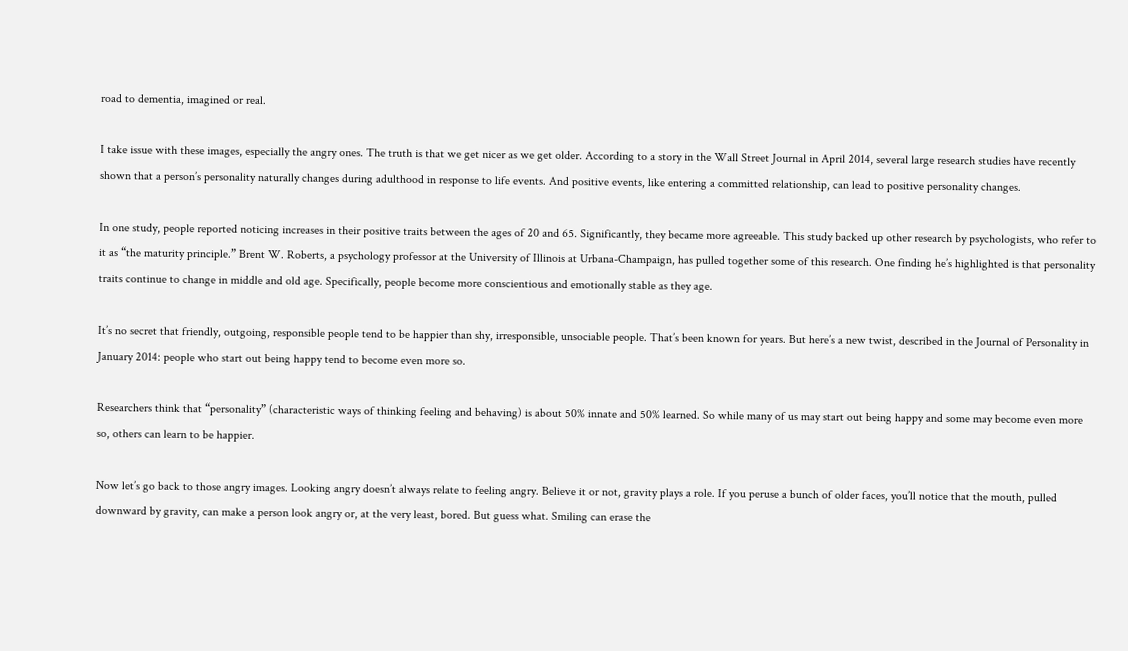road to dementia, imagined or real.

I take issue with these images, especially the angry ones. The truth is that we get nicer as we get older. According to a story in the Wall Street Journal in April 2014, several large research studies have recently shown that a person’s personality naturally changes during adulthood in response to life events. And positive events, like entering a committed relationship, can lead to positive personality changes.

In one study, people reported noticing increases in their positive traits between the ages of 20 and 65. Significantly, they became more agreeable. This study backed up other research by psychologists, who refer to it as “the maturity principle.” Brent W. Roberts, a psychology professor at the University of Illinois at Urbana-Champaign, has pulled together some of this research. One finding he’s highlighted is that personality traits continue to change in middle and old age. Specifically, people become more conscientious and emotionally stable as they age.

It’s no secret that friendly, outgoing, responsible people tend to be happier than shy, irresponsible, unsociable people. That’s been known for years. But here’s a new twist, described in the Journal of Personality in January 2014: people who start out being happy tend to become even more so.

Researchers think that “personality” (characteristic ways of thinking feeling and behaving) is about 50% innate and 50% learned. So while many of us may start out being happy and some may become even more so, others can learn to be happier.

Now let’s go back to those angry images. Looking angry doesn’t always relate to feeling angry. Believe it or not, gravity plays a role. If you peruse a bunch of older faces, you’ll notice that the mouth, pulled downward by gravity, can make a person look angry or, at the very least, bored. But guess what. Smiling can erase the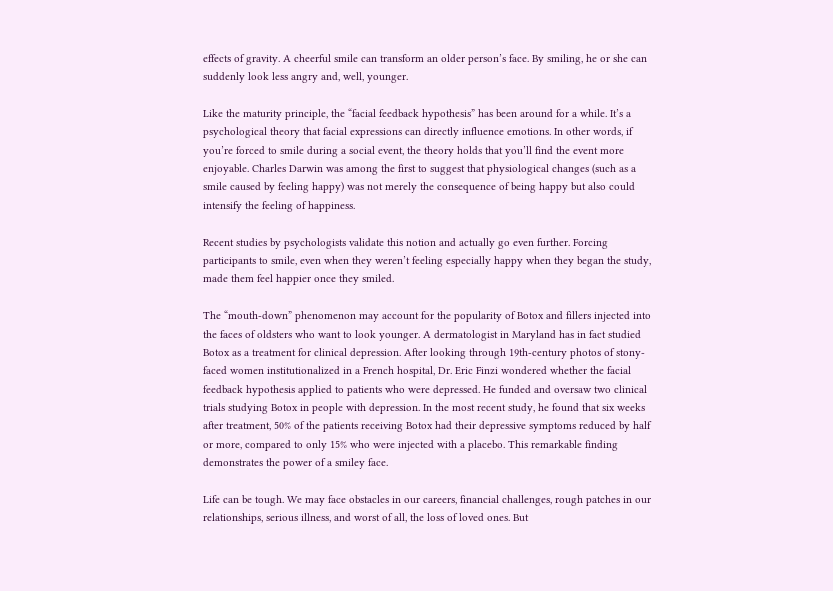effects of gravity. A cheerful smile can transform an older person’s face. By smiling, he or she can suddenly look less angry and, well, younger.

Like the maturity principle, the “facial feedback hypothesis” has been around for a while. It’s a psychological theory that facial expressions can directly influence emotions. In other words, if you’re forced to smile during a social event, the theory holds that you’ll find the event more enjoyable. Charles Darwin was among the first to suggest that physiological changes (such as a smile caused by feeling happy) was not merely the consequence of being happy but also could intensify the feeling of happiness.

Recent studies by psychologists validate this notion and actually go even further. Forcing participants to smile, even when they weren’t feeling especially happy when they began the study, made them feel happier once they smiled.

The “mouth-down” phenomenon may account for the popularity of Botox and fillers injected into the faces of oldsters who want to look younger. A dermatologist in Maryland has in fact studied Botox as a treatment for clinical depression. After looking through 19th-century photos of stony-faced women institutionalized in a French hospital, Dr. Eric Finzi wondered whether the facial feedback hypothesis applied to patients who were depressed. He funded and oversaw two clinical trials studying Botox in people with depression. In the most recent study, he found that six weeks after treatment, 50% of the patients receiving Botox had their depressive symptoms reduced by half or more, compared to only 15% who were injected with a placebo. This remarkable finding demonstrates the power of a smiley face.

Life can be tough. We may face obstacles in our careers, financial challenges, rough patches in our relationships, serious illness, and worst of all, the loss of loved ones. But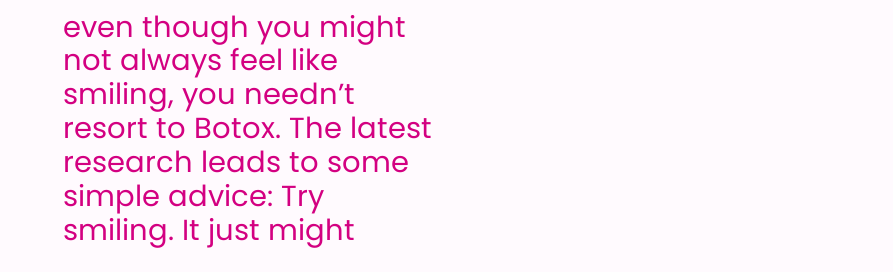even though you might not always feel like smiling, you needn’t resort to Botox. The latest research leads to some simple advice: Try smiling. It just might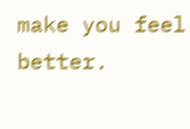make you feel better.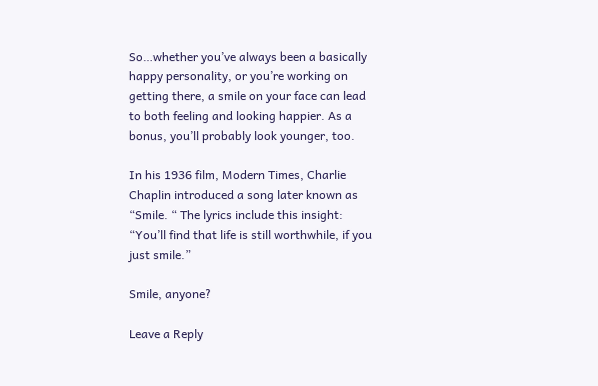So…whether you’ve always been a basically happy personality, or you’re working on getting there, a smile on your face can lead to both feeling and looking happier. As a bonus, you’ll probably look younger, too.

In his 1936 film, Modern Times, Charlie Chaplin introduced a song later known as “Smile. “ The lyrics include this insight: “You’ll find that life is still worthwhile, if you just smile.”

Smile, anyone?

Leave a Reply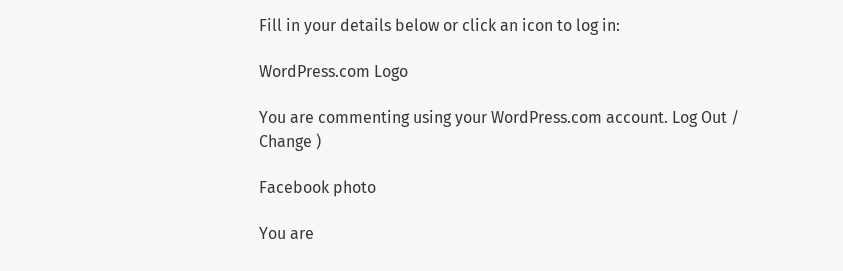Fill in your details below or click an icon to log in:

WordPress.com Logo

You are commenting using your WordPress.com account. Log Out /  Change )

Facebook photo

You are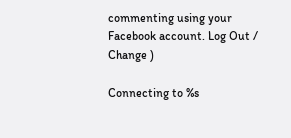commenting using your Facebook account. Log Out /  Change )

Connecting to %s